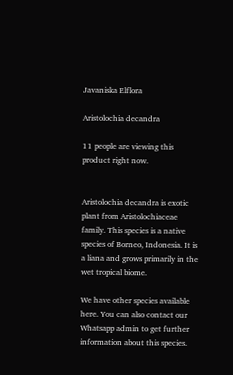Javaniska Elflora

Aristolochia decandra

11 people are viewing this product right now.


Aristolochia decandra is exotic plant from Aristolochiaceae family. This species is a native species of Borneo, Indonesia. It is a liana and grows primarily in the wet tropical biome.

We have other species available here. You can also contact our Whatsapp admin to get further information about this species.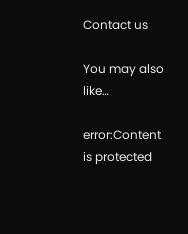Contact us

You may also like…

error:Content is protected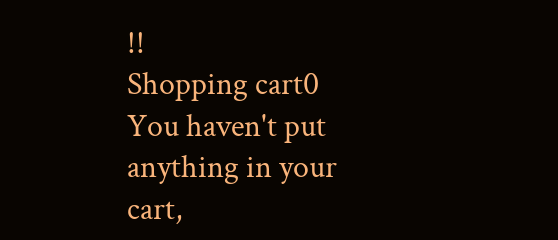!!
Shopping cart0
You haven't put anything in your cart,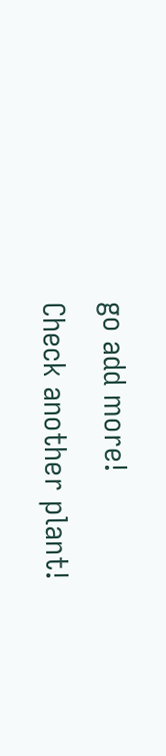go add more!
Check another plant!